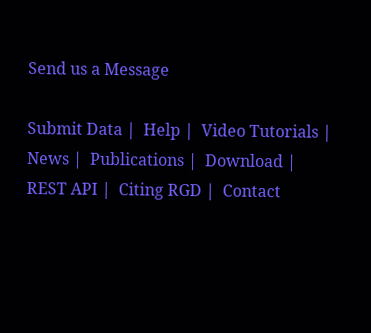Send us a Message

Submit Data |  Help |  Video Tutorials |  News |  Publications |  Download |  REST API |  Citing RGD |  Contact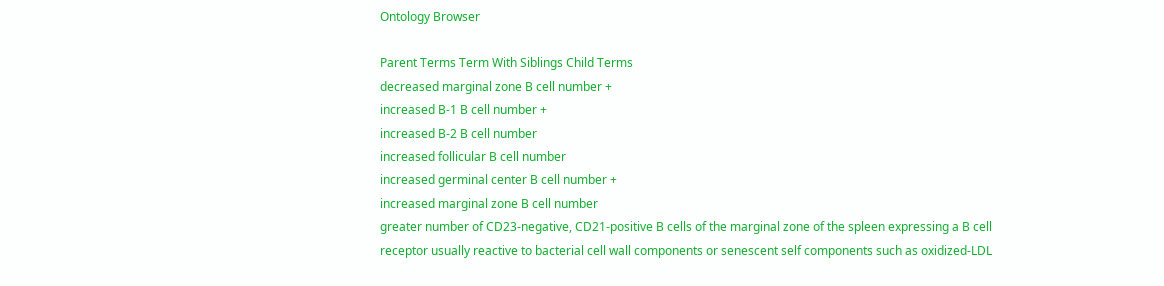Ontology Browser

Parent Terms Term With Siblings Child Terms
decreased marginal zone B cell number +
increased B-1 B cell number +
increased B-2 B cell number
increased follicular B cell number
increased germinal center B cell number +
increased marginal zone B cell number
greater number of CD23-negative, CD21-positive B cells of the marginal zone of the spleen expressing a B cell receptor usually reactive to bacterial cell wall components or senescent self components such as oxidized-LDL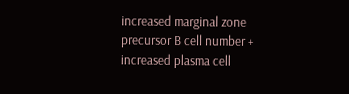increased marginal zone precursor B cell number +
increased plasma cell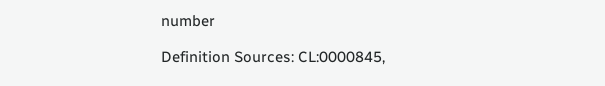number

Definition Sources: CL:0000845,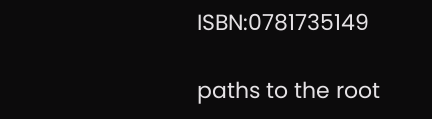ISBN:0781735149

paths to the root